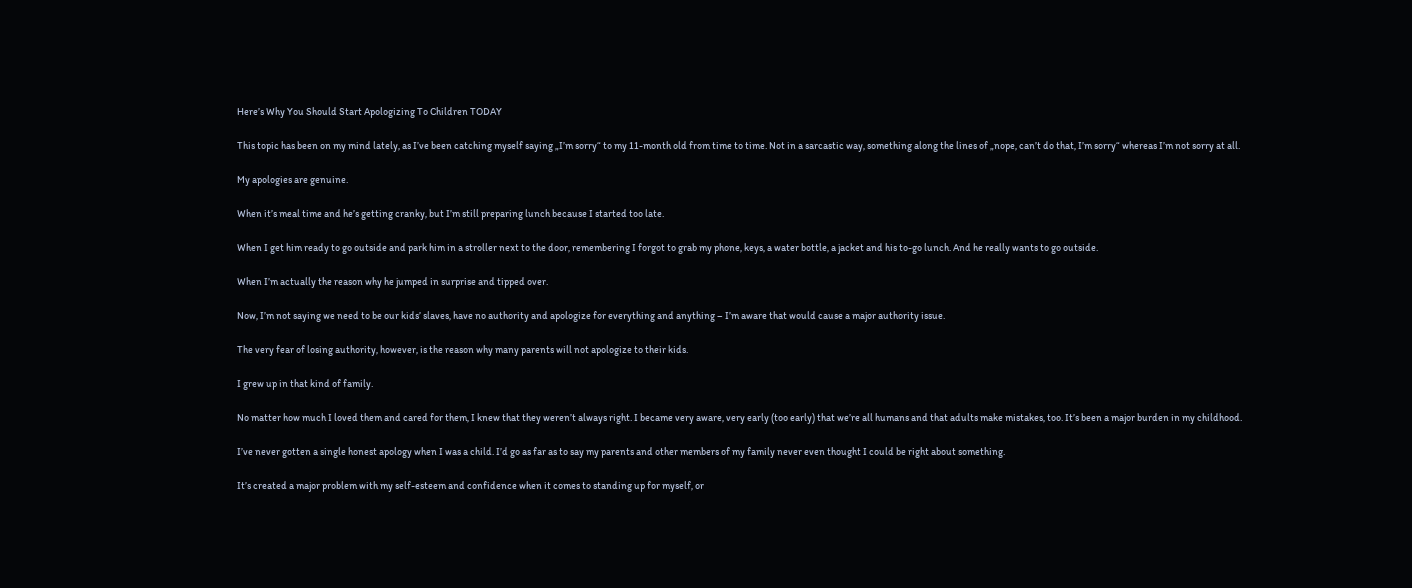Here’s Why You Should Start Apologizing To Children TODAY

This topic has been on my mind lately, as I’ve been catching myself saying „I’m sorry“ to my 11-month old from time to time. Not in a sarcastic way, something along the lines of „nope, can’t do that, I’m sorry“ whereas I’m not sorry at all.

My apologies are genuine.

When it’s meal time and he’s getting cranky, but I’m still preparing lunch because I started too late.

When I get him ready to go outside and park him in a stroller next to the door, remembering I forgot to grab my phone, keys, a water bottle, a jacket and his to-go lunch. And he really wants to go outside.

When I’m actually the reason why he jumped in surprise and tipped over.

Now, I’m not saying we need to be our kids’ slaves, have no authority and apologize for everything and anything – I’m aware that would cause a major authority issue.

The very fear of losing authority, however, is the reason why many parents will not apologize to their kids.

I grew up in that kind of family.

No matter how much I loved them and cared for them, I knew that they weren’t always right. I became very aware, very early (too early) that we’re all humans and that adults make mistakes, too. It’s been a major burden in my childhood.

I’ve never gotten a single honest apology when I was a child. I’d go as far as to say my parents and other members of my family never even thought I could be right about something.

It’s created a major problem with my self-esteem and confidence when it comes to standing up for myself, or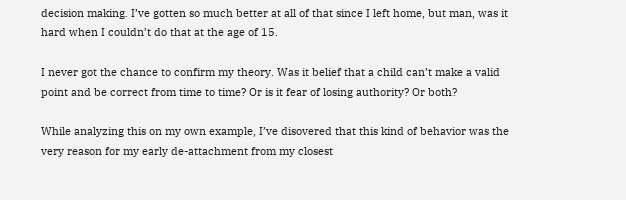decision making. I’ve gotten so much better at all of that since I left home, but man, was it hard when I couldn’t do that at the age of 15.

I never got the chance to confirm my theory. Was it belief that a child can’t make a valid point and be correct from time to time? Or is it fear of losing authority? Or both?

While analyzing this on my own example, I’ve disovered that this kind of behavior was the very reason for my early de-attachment from my closest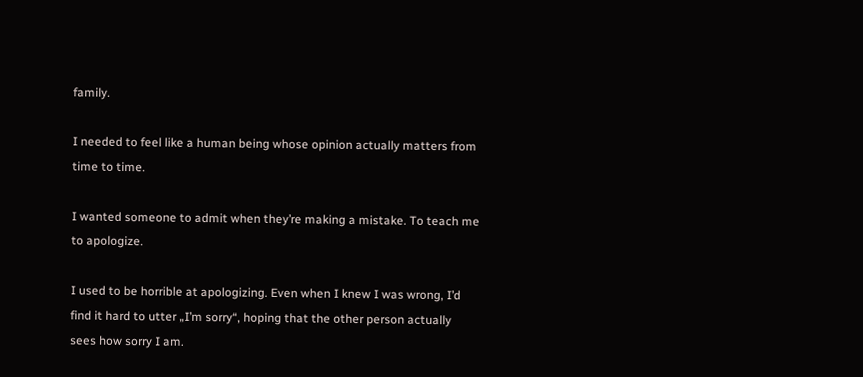family.

I needed to feel like a human being whose opinion actually matters from time to time.

I wanted someone to admit when they’re making a mistake. To teach me to apologize.

I used to be horrible at apologizing. Even when I knew I was wrong, I’d find it hard to utter „I’m sorry“, hoping that the other person actually sees how sorry I am.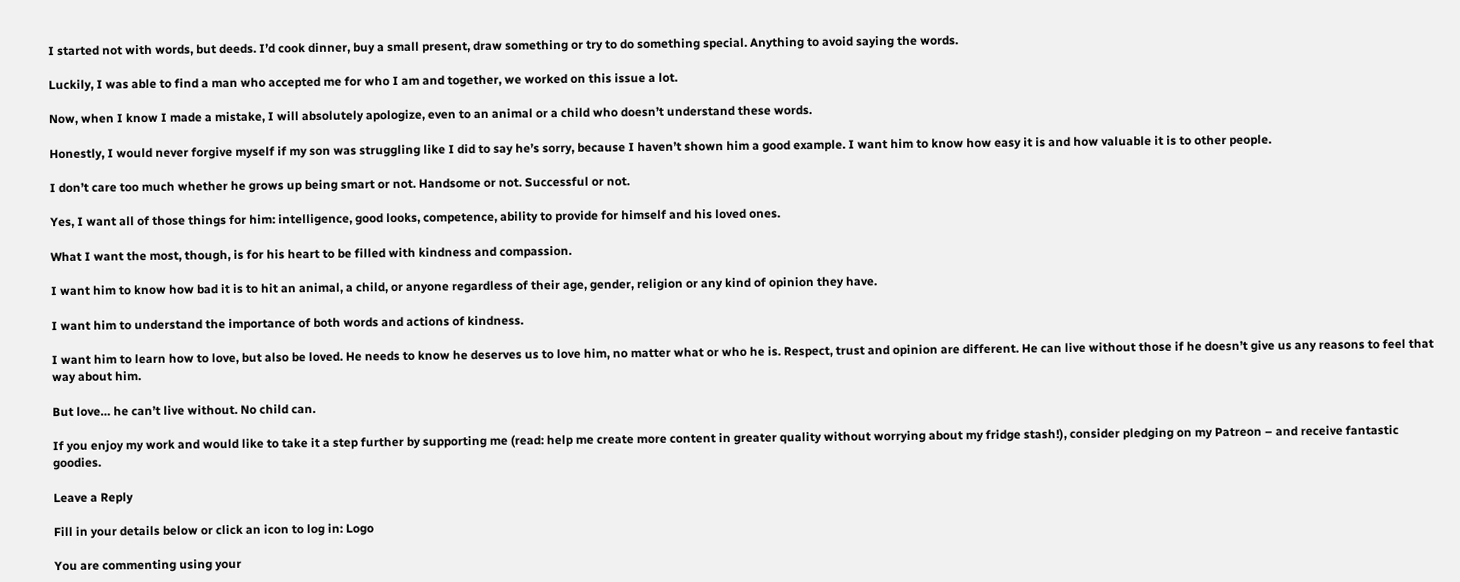I started not with words, but deeds. I’d cook dinner, buy a small present, draw something or try to do something special. Anything to avoid saying the words.

Luckily, I was able to find a man who accepted me for who I am and together, we worked on this issue a lot.

Now, when I know I made a mistake, I will absolutely apologize, even to an animal or a child who doesn’t understand these words.

Honestly, I would never forgive myself if my son was struggling like I did to say he’s sorry, because I haven’t shown him a good example. I want him to know how easy it is and how valuable it is to other people.

I don’t care too much whether he grows up being smart or not. Handsome or not. Successful or not.

Yes, I want all of those things for him: intelligence, good looks, competence, ability to provide for himself and his loved ones.

What I want the most, though, is for his heart to be filled with kindness and compassion.

I want him to know how bad it is to hit an animal, a child, or anyone regardless of their age, gender, religion or any kind of opinion they have.

I want him to understand the importance of both words and actions of kindness.

I want him to learn how to love, but also be loved. He needs to know he deserves us to love him, no matter what or who he is. Respect, trust and opinion are different. He can live without those if he doesn’t give us any reasons to feel that way about him.

But love… he can’t live without. No child can.

If you enjoy my work and would like to take it a step further by supporting me (read: help me create more content in greater quality without worrying about my fridge stash!), consider pledging on my Patreon – and receive fantastic goodies.

Leave a Reply

Fill in your details below or click an icon to log in: Logo

You are commenting using your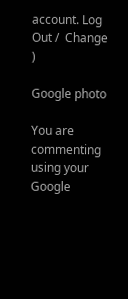account. Log Out /  Change )

Google photo

You are commenting using your Google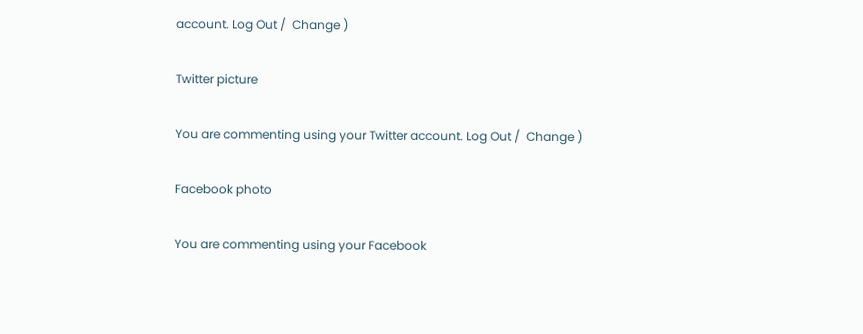account. Log Out /  Change )

Twitter picture

You are commenting using your Twitter account. Log Out /  Change )

Facebook photo

You are commenting using your Facebook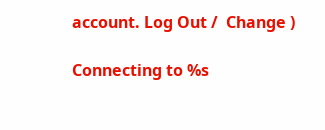account. Log Out /  Change )

Connecting to %s